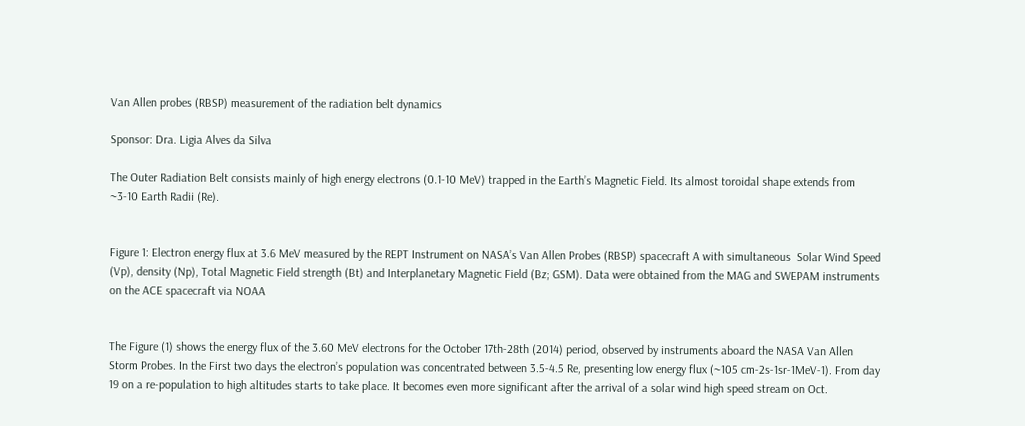Van Allen probes (RBSP) measurement of the radiation belt dynamics

Sponsor: Dra. Ligia Alves da Silva

The Outer Radiation Belt consists mainly of high energy electrons (0.1-10 MeV) trapped in the Earth’s Magnetic Field. Its almost toroidal shape extends from ~3-10 Earth Radii (Re).


Figure 1: Electron energy flux at 3.6 MeV measured by the REPT Instrument on NASA’s Van Allen Probes (RBSP) spacecraft A with simultaneous  Solar Wind Speed (Vp), density (Np), Total Magnetic Field strength (Bt) and Interplanetary Magnetic Field (Bz; GSM). Data were obtained from the MAG and SWEPAM instruments on the ACE spacecraft via NOAA


The Figure (1) shows the energy flux of the 3.60 MeV electrons for the October 17th-28th (2014) period, observed by instruments aboard the NASA Van Allen Storm Probes. In the First two days the electron’s population was concentrated between 3.5-4.5 Re, presenting low energy flux (~105 cm-2s-1sr-1MeV-1). From day 19 on a re-population to high altitudes starts to take place. It becomes even more significant after the arrival of a solar wind high speed stream on Oct.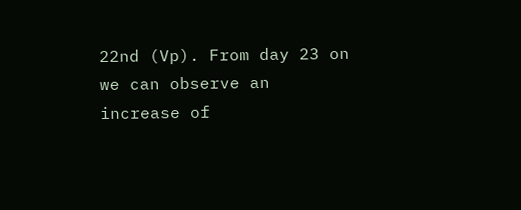22nd (Vp). From day 23 on we can observe an increase of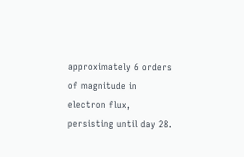approximately 6 orders of magnitude in electron flux, persisting until day 28.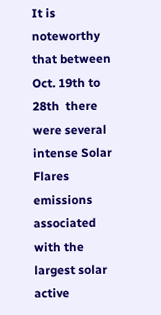It is noteworthy that between Oct. 19th to 28th  there were several intense Solar Flares emissions associated with the largest solar active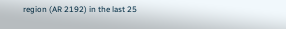region (AR 2192) in the last 25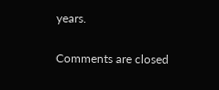years.

Comments are closed